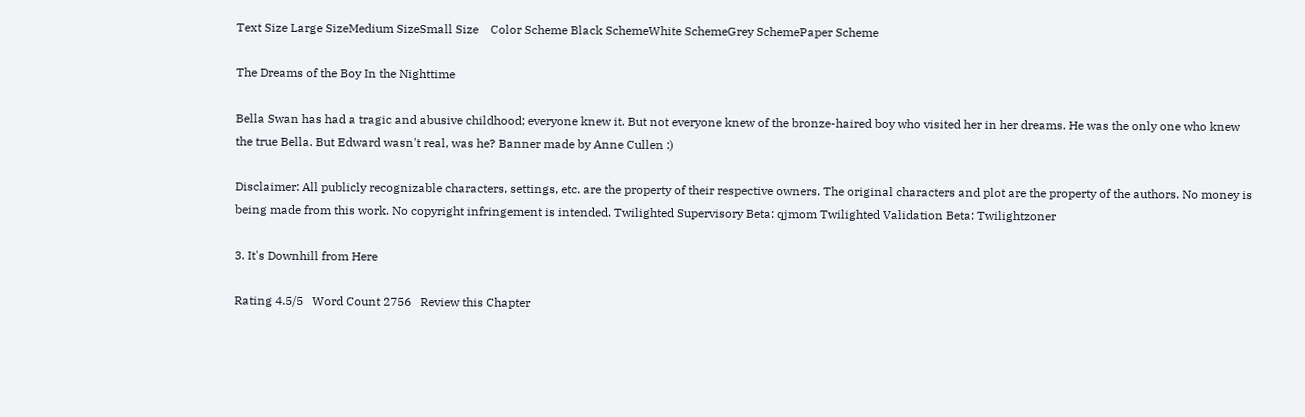Text Size Large SizeMedium SizeSmall Size    Color Scheme Black SchemeWhite SchemeGrey SchemePaper Scheme

The Dreams of the Boy In the Nighttime

Bella Swan has had a tragic and abusive childhood; everyone knew it. But not everyone knew of the bronze-haired boy who visited her in her dreams. He was the only one who knew the true Bella. But Edward wasn't real, was he? Banner made by Anne Cullen :)

Disclaimer: All publicly recognizable characters, settings, etc. are the property of their respective owners. The original characters and plot are the property of the authors. No money is being made from this work. No copyright infringement is intended. Twilighted Supervisory Beta: qjmom Twilighted Validation Beta: Twilightzoner

3. It's Downhill from Here

Rating 4.5/5   Word Count 2756   Review this Chapter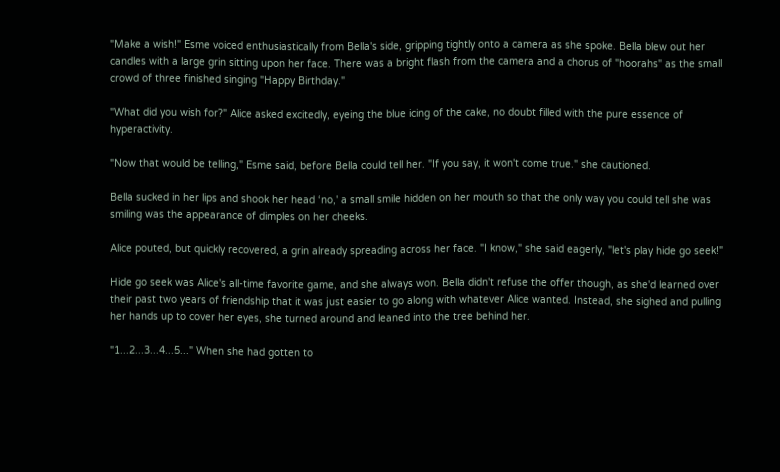"Make a wish!" Esme voiced enthusiastically from Bella's side, gripping tightly onto a camera as she spoke. Bella blew out her candles with a large grin sitting upon her face. There was a bright flash from the camera and a chorus of "hoorahs" as the small crowd of three finished singing "Happy Birthday."

"What did you wish for?" Alice asked excitedly, eyeing the blue icing of the cake, no doubt filled with the pure essence of hyperactivity.

"Now that would be telling," Esme said, before Bella could tell her. "If you say, it won't come true." she cautioned.

Bella sucked in her lips and shook her head ‘no,' a small smile hidden on her mouth so that the only way you could tell she was smiling was the appearance of dimples on her cheeks.

Alice pouted, but quickly recovered, a grin already spreading across her face. "I know," she said eagerly, "let's play hide go seek!"

Hide go seek was Alice's all-time favorite game, and she always won. Bella didn't refuse the offer though, as she'd learned over their past two years of friendship that it was just easier to go along with whatever Alice wanted. Instead, she sighed and pulling her hands up to cover her eyes, she turned around and leaned into the tree behind her.

"1...2...3...4...5..." When she had gotten to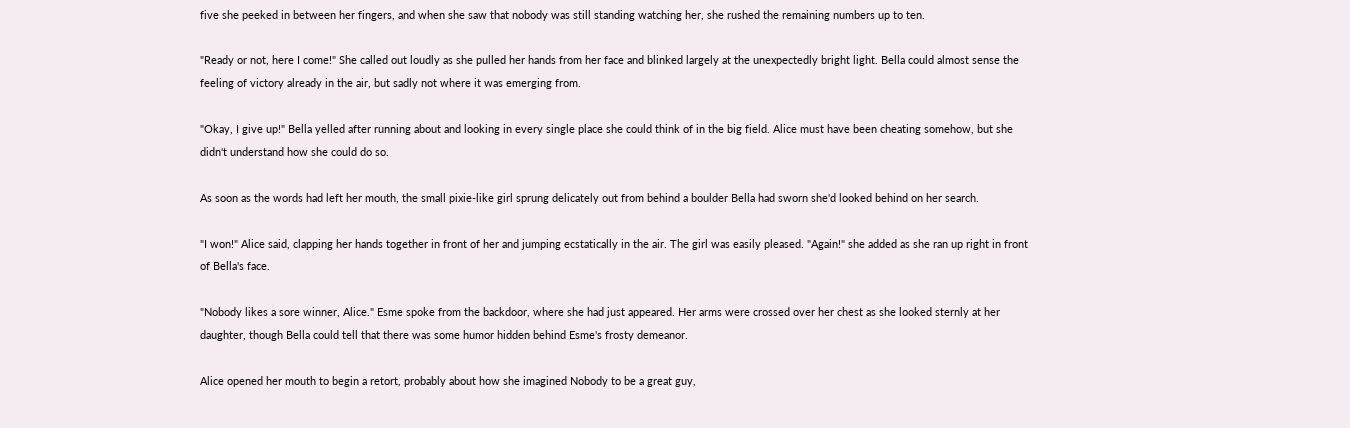five she peeked in between her fingers, and when she saw that nobody was still standing watching her, she rushed the remaining numbers up to ten.

"Ready or not, here I come!" She called out loudly as she pulled her hands from her face and blinked largely at the unexpectedly bright light. Bella could almost sense the feeling of victory already in the air, but sadly not where it was emerging from.

"Okay, I give up!" Bella yelled after running about and looking in every single place she could think of in the big field. Alice must have been cheating somehow, but she didn't understand how she could do so.

As soon as the words had left her mouth, the small pixie-like girl sprung delicately out from behind a boulder Bella had sworn she'd looked behind on her search.

"I won!" Alice said, clapping her hands together in front of her and jumping ecstatically in the air. The girl was easily pleased. "Again!" she added as she ran up right in front of Bella's face.

"Nobody likes a sore winner, Alice." Esme spoke from the backdoor, where she had just appeared. Her arms were crossed over her chest as she looked sternly at her daughter, though Bella could tell that there was some humor hidden behind Esme's frosty demeanor.

Alice opened her mouth to begin a retort, probably about how she imagined Nobody to be a great guy,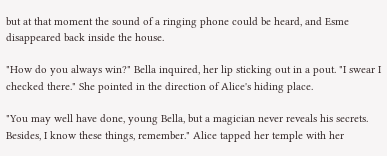but at that moment the sound of a ringing phone could be heard, and Esme disappeared back inside the house.

"How do you always win?" Bella inquired, her lip sticking out in a pout. "I swear I checked there." She pointed in the direction of Alice's hiding place.

"You may well have done, young Bella, but a magician never reveals his secrets. Besides, I know these things, remember." Alice tapped her temple with her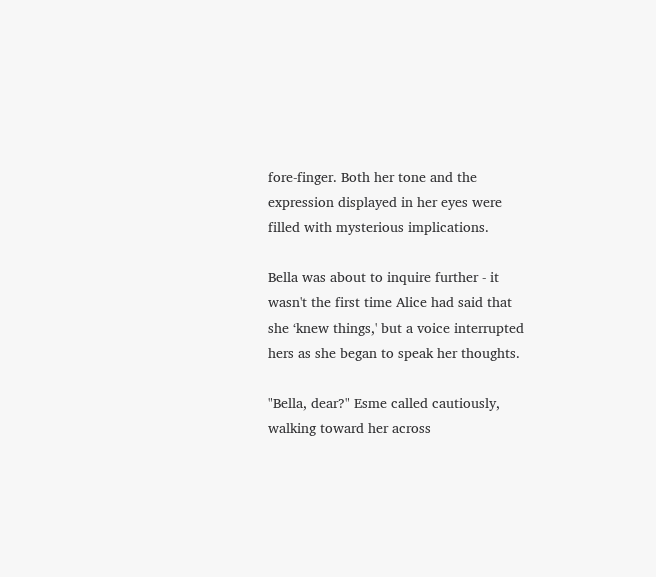fore-finger. Both her tone and the expression displayed in her eyes were filled with mysterious implications.

Bella was about to inquire further - it wasn't the first time Alice had said that she ‘knew things,' but a voice interrupted hers as she began to speak her thoughts.

"Bella, dear?" Esme called cautiously, walking toward her across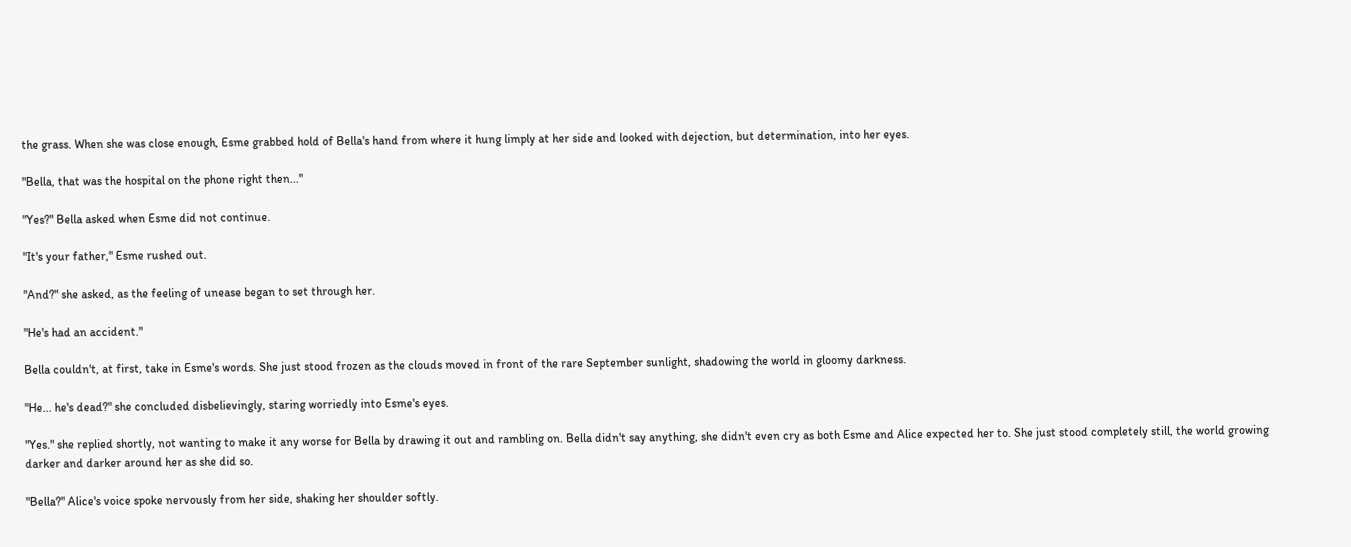the grass. When she was close enough, Esme grabbed hold of Bella's hand from where it hung limply at her side and looked with dejection, but determination, into her eyes.

"Bella, that was the hospital on the phone right then..."

"Yes?" Bella asked when Esme did not continue.

"It's your father," Esme rushed out.

"And?" she asked, as the feeling of unease began to set through her.

"He's had an accident."

Bella couldn't, at first, take in Esme's words. She just stood frozen as the clouds moved in front of the rare September sunlight, shadowing the world in gloomy darkness.

"He... he's dead?" she concluded disbelievingly, staring worriedly into Esme's eyes.

"Yes." she replied shortly, not wanting to make it any worse for Bella by drawing it out and rambling on. Bella didn't say anything, she didn't even cry as both Esme and Alice expected her to. She just stood completely still, the world growing darker and darker around her as she did so.

"Bella?" Alice's voice spoke nervously from her side, shaking her shoulder softly.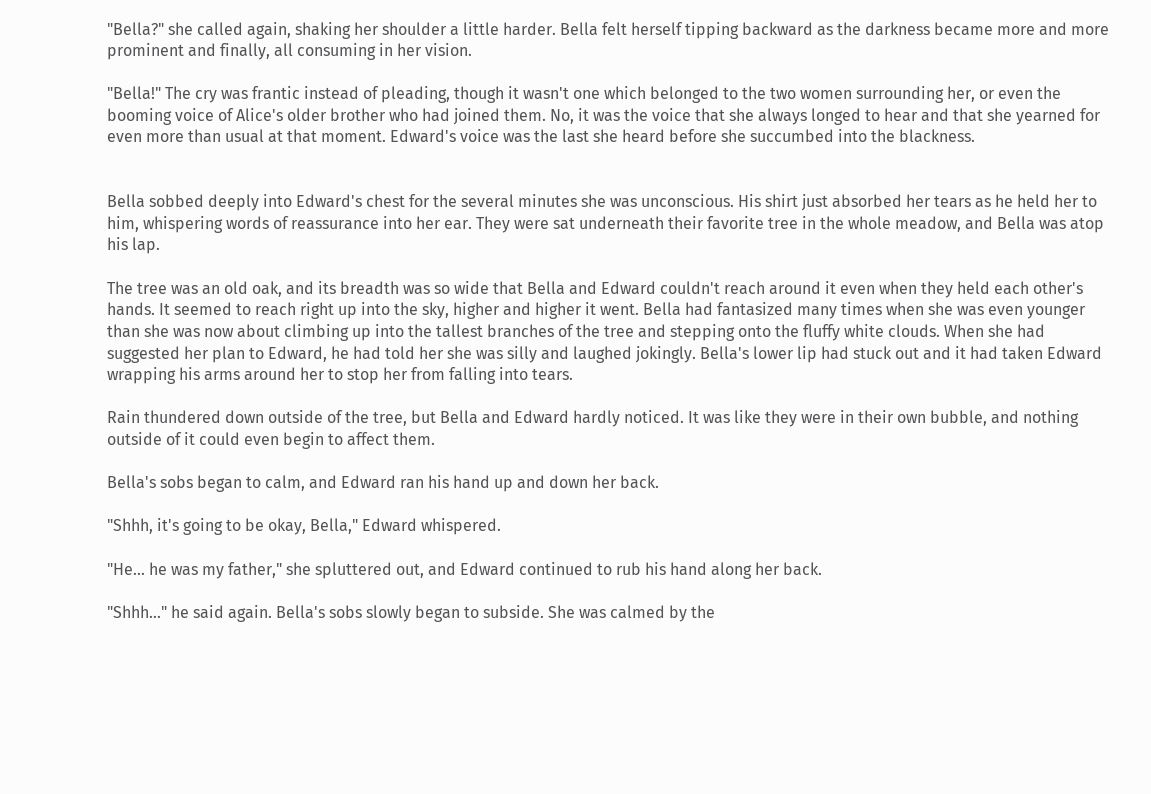"Bella?" she called again, shaking her shoulder a little harder. Bella felt herself tipping backward as the darkness became more and more prominent and finally, all consuming in her vision.

"Bella!" The cry was frantic instead of pleading, though it wasn't one which belonged to the two women surrounding her, or even the booming voice of Alice's older brother who had joined them. No, it was the voice that she always longed to hear and that she yearned for even more than usual at that moment. Edward's voice was the last she heard before she succumbed into the blackness.


Bella sobbed deeply into Edward's chest for the several minutes she was unconscious. His shirt just absorbed her tears as he held her to him, whispering words of reassurance into her ear. They were sat underneath their favorite tree in the whole meadow, and Bella was atop his lap.

The tree was an old oak, and its breadth was so wide that Bella and Edward couldn't reach around it even when they held each other's hands. It seemed to reach right up into the sky, higher and higher it went. Bella had fantasized many times when she was even younger than she was now about climbing up into the tallest branches of the tree and stepping onto the fluffy white clouds. When she had suggested her plan to Edward, he had told her she was silly and laughed jokingly. Bella's lower lip had stuck out and it had taken Edward wrapping his arms around her to stop her from falling into tears.

Rain thundered down outside of the tree, but Bella and Edward hardly noticed. It was like they were in their own bubble, and nothing outside of it could even begin to affect them.

Bella's sobs began to calm, and Edward ran his hand up and down her back.

"Shhh, it's going to be okay, Bella," Edward whispered.

"He... he was my father," she spluttered out, and Edward continued to rub his hand along her back.

"Shhh..." he said again. Bella's sobs slowly began to subside. She was calmed by the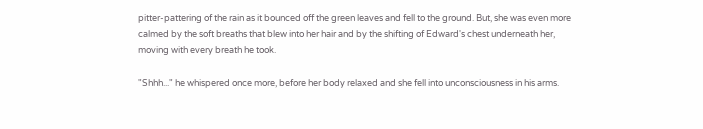pitter-pattering of the rain as it bounced off the green leaves and fell to the ground. But, she was even more calmed by the soft breaths that blew into her hair and by the shifting of Edward's chest underneath her, moving with every breath he took.

"Shhh..." he whispered once more, before her body relaxed and she fell into unconsciousness in his arms.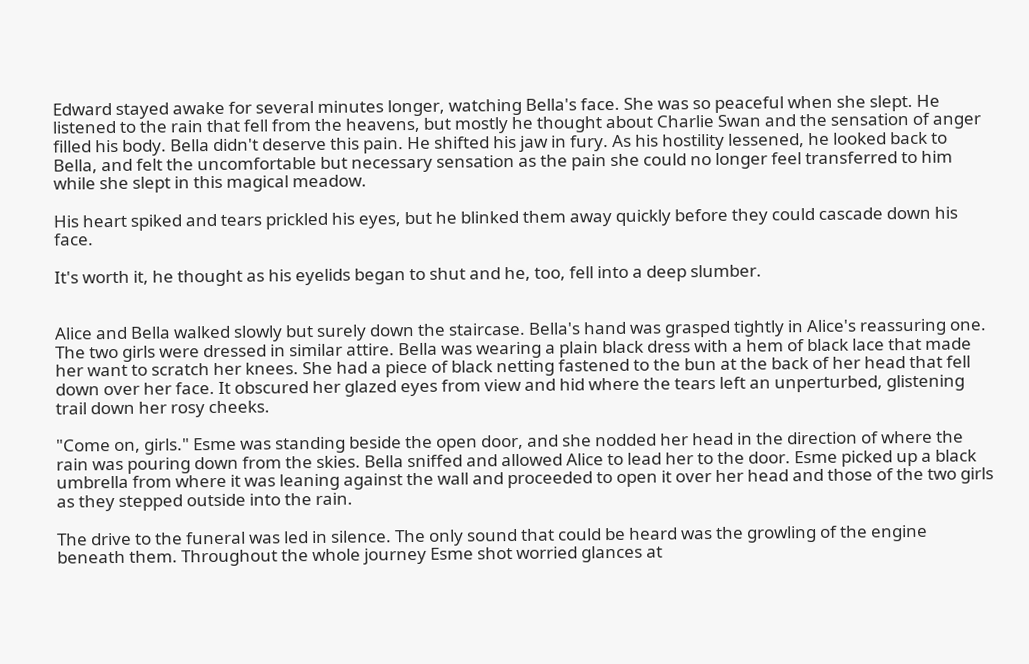Edward stayed awake for several minutes longer, watching Bella's face. She was so peaceful when she slept. He listened to the rain that fell from the heavens, but mostly he thought about Charlie Swan and the sensation of anger filled his body. Bella didn't deserve this pain. He shifted his jaw in fury. As his hostility lessened, he looked back to Bella, and felt the uncomfortable but necessary sensation as the pain she could no longer feel transferred to him while she slept in this magical meadow.

His heart spiked and tears prickled his eyes, but he blinked them away quickly before they could cascade down his face.

It's worth it, he thought as his eyelids began to shut and he, too, fell into a deep slumber.


Alice and Bella walked slowly but surely down the staircase. Bella's hand was grasped tightly in Alice's reassuring one. The two girls were dressed in similar attire. Bella was wearing a plain black dress with a hem of black lace that made her want to scratch her knees. She had a piece of black netting fastened to the bun at the back of her head that fell down over her face. It obscured her glazed eyes from view and hid where the tears left an unperturbed, glistening trail down her rosy cheeks.

"Come on, girls." Esme was standing beside the open door, and she nodded her head in the direction of where the rain was pouring down from the skies. Bella sniffed and allowed Alice to lead her to the door. Esme picked up a black umbrella from where it was leaning against the wall and proceeded to open it over her head and those of the two girls as they stepped outside into the rain.

The drive to the funeral was led in silence. The only sound that could be heard was the growling of the engine beneath them. Throughout the whole journey Esme shot worried glances at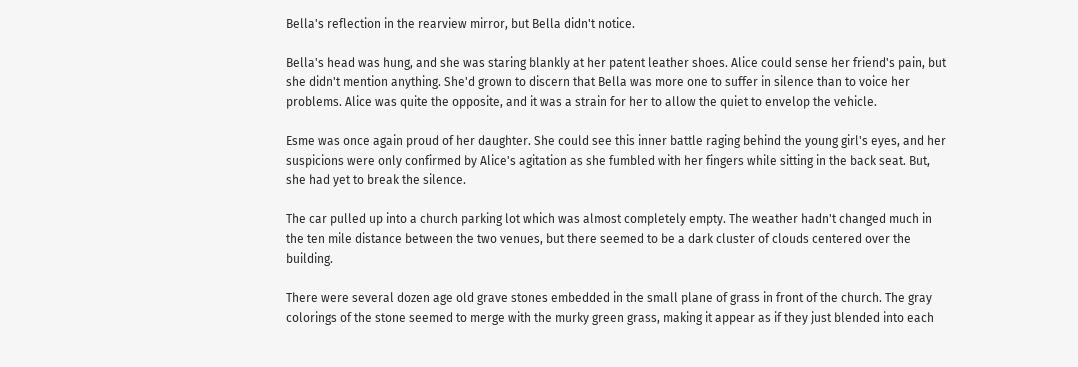Bella's reflection in the rearview mirror, but Bella didn't notice.

Bella's head was hung, and she was staring blankly at her patent leather shoes. Alice could sense her friend's pain, but she didn't mention anything. She'd grown to discern that Bella was more one to suffer in silence than to voice her problems. Alice was quite the opposite, and it was a strain for her to allow the quiet to envelop the vehicle.

Esme was once again proud of her daughter. She could see this inner battle raging behind the young girl's eyes, and her suspicions were only confirmed by Alice's agitation as she fumbled with her fingers while sitting in the back seat. But, she had yet to break the silence.

The car pulled up into a church parking lot which was almost completely empty. The weather hadn't changed much in the ten mile distance between the two venues, but there seemed to be a dark cluster of clouds centered over the building.

There were several dozen age old grave stones embedded in the small plane of grass in front of the church. The gray colorings of the stone seemed to merge with the murky green grass, making it appear as if they just blended into each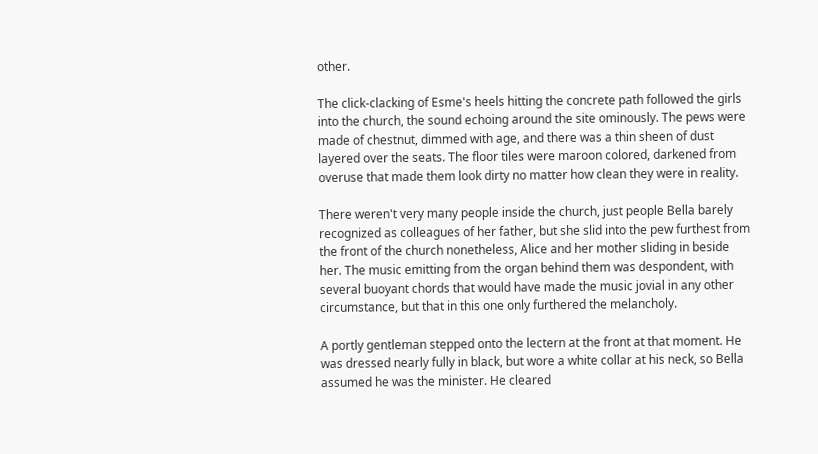other.

The click-clacking of Esme's heels hitting the concrete path followed the girls into the church, the sound echoing around the site ominously. The pews were made of chestnut, dimmed with age, and there was a thin sheen of dust layered over the seats. The floor tiles were maroon colored, darkened from overuse that made them look dirty no matter how clean they were in reality.

There weren't very many people inside the church, just people Bella barely recognized as colleagues of her father, but she slid into the pew furthest from the front of the church nonetheless, Alice and her mother sliding in beside her. The music emitting from the organ behind them was despondent, with several buoyant chords that would have made the music jovial in any other circumstance, but that in this one only furthered the melancholy.

A portly gentleman stepped onto the lectern at the front at that moment. He was dressed nearly fully in black, but wore a white collar at his neck, so Bella assumed he was the minister. He cleared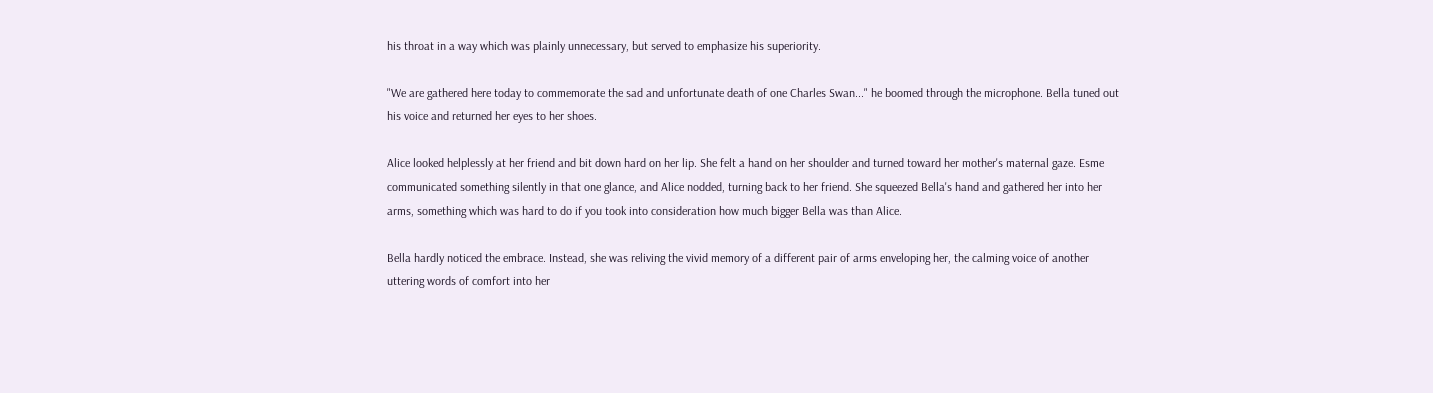his throat in a way which was plainly unnecessary, but served to emphasize his superiority.

"We are gathered here today to commemorate the sad and unfortunate death of one Charles Swan..." he boomed through the microphone. Bella tuned out his voice and returned her eyes to her shoes.

Alice looked helplessly at her friend and bit down hard on her lip. She felt a hand on her shoulder and turned toward her mother's maternal gaze. Esme communicated something silently in that one glance, and Alice nodded, turning back to her friend. She squeezed Bella's hand and gathered her into her arms, something which was hard to do if you took into consideration how much bigger Bella was than Alice.

Bella hardly noticed the embrace. Instead, she was reliving the vivid memory of a different pair of arms enveloping her, the calming voice of another uttering words of comfort into her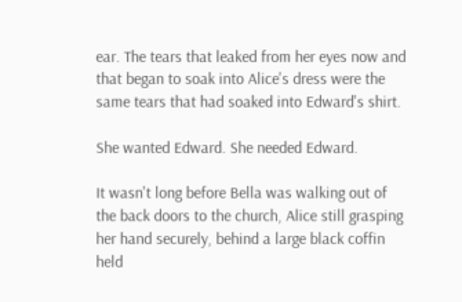ear. The tears that leaked from her eyes now and that began to soak into Alice's dress were the same tears that had soaked into Edward's shirt.

She wanted Edward. She needed Edward.

It wasn't long before Bella was walking out of the back doors to the church, Alice still grasping her hand securely, behind a large black coffin held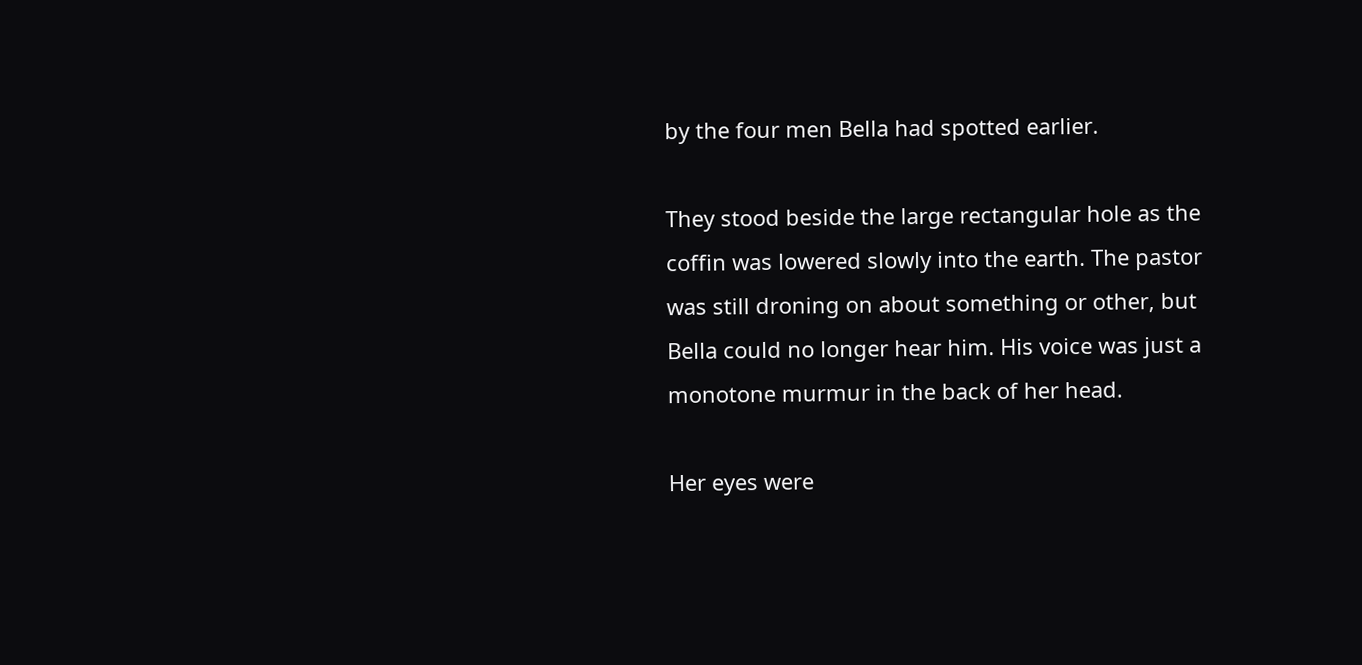by the four men Bella had spotted earlier.

They stood beside the large rectangular hole as the coffin was lowered slowly into the earth. The pastor was still droning on about something or other, but Bella could no longer hear him. His voice was just a monotone murmur in the back of her head.

Her eyes were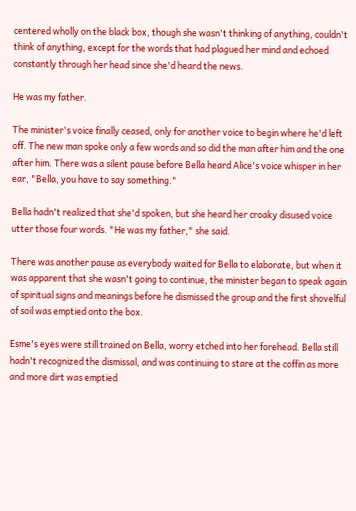centered wholly on the black box, though she wasn't thinking of anything, couldn't think of anything, except for the words that had plagued her mind and echoed constantly through her head since she'd heard the news.

He was my father.

The minister's voice finally ceased, only for another voice to begin where he'd left off. The new man spoke only a few words and so did the man after him and the one after him. There was a silent pause before Bella heard Alice's voice whisper in her ear, "Bella, you have to say something."

Bella hadn't realized that she'd spoken, but she heard her croaky disused voice utter those four words. "He was my father," she said.

There was another pause as everybody waited for Bella to elaborate, but when it was apparent that she wasn't going to continue, the minister began to speak again of spiritual signs and meanings before he dismissed the group and the first shovelful of soil was emptied onto the box.

Esme's eyes were still trained on Bella, worry etched into her forehead. Bella still hadn't recognized the dismissal, and was continuing to stare at the coffin as more and more dirt was emptied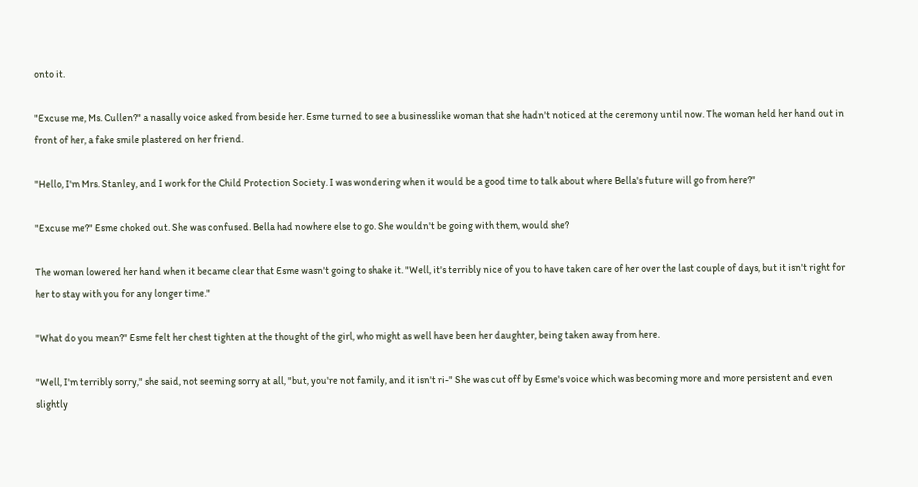onto it.

"Excuse me, Ms. Cullen?" a nasally voice asked from beside her. Esme turned to see a businesslike woman that she hadn't noticed at the ceremony until now. The woman held her hand out in front of her, a fake smile plastered on her friend.

"Hello, I'm Mrs. Stanley, and I work for the Child Protection Society. I was wondering when it would be a good time to talk about where Bella's future will go from here?"

"Excuse me?" Esme choked out. She was confused. Bella had nowhere else to go. She wouldn't be going with them, would she?

The woman lowered her hand when it became clear that Esme wasn't going to shake it. "Well, it's terribly nice of you to have taken care of her over the last couple of days, but it isn't right for her to stay with you for any longer time."

"What do you mean?" Esme felt her chest tighten at the thought of the girl, who might as well have been her daughter, being taken away from here.

"Well, I'm terribly sorry," she said, not seeming sorry at all, "but, you're not family, and it isn't ri-" She was cut off by Esme's voice which was becoming more and more persistent and even slightly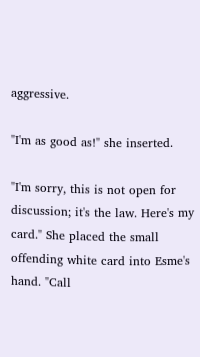aggressive.

"I'm as good as!" she inserted.

"I'm sorry, this is not open for discussion; it's the law. Here's my card." She placed the small offending white card into Esme's hand. "Call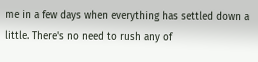me in a few days when everything has settled down a little. There's no need to rush any of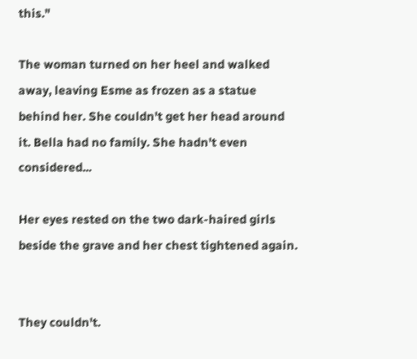this."

The woman turned on her heel and walked away, leaving Esme as frozen as a statue behind her. She couldn't get her head around it. Bella had no family. She hadn't even considered...

Her eyes rested on the two dark-haired girls beside the grave and her chest tightened again.


They couldn't.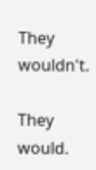They wouldn't.

They would.